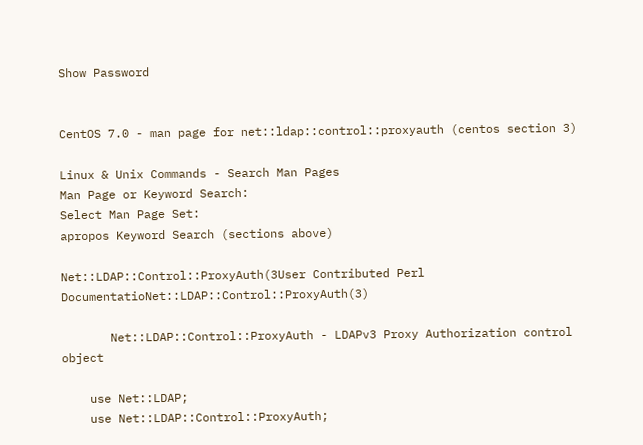Show Password


CentOS 7.0 - man page for net::ldap::control::proxyauth (centos section 3)

Linux & Unix Commands - Search Man Pages
Man Page or Keyword Search:
Select Man Page Set:
apropos Keyword Search (sections above)

Net::LDAP::Control::ProxyAuth(3User Contributed Perl DocumentatioNet::LDAP::Control::ProxyAuth(3)

       Net::LDAP::Control::ProxyAuth - LDAPv3 Proxy Authorization control object

    use Net::LDAP;
    use Net::LDAP::Control::ProxyAuth;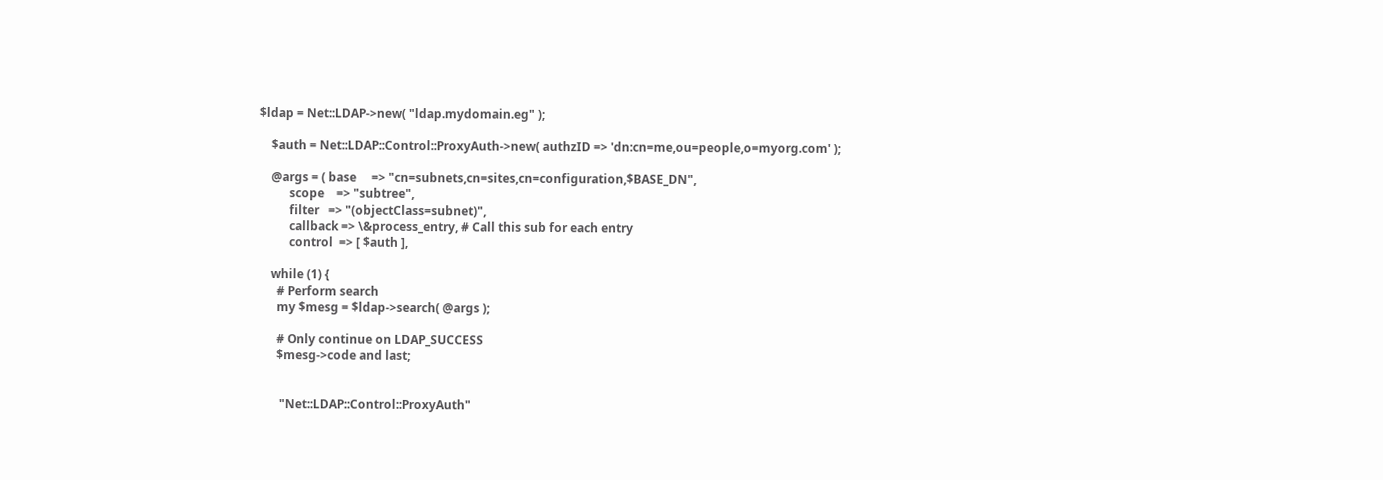$ldap = Net::LDAP->new( "ldap.mydomain.eg" );

    $auth = Net::LDAP::Control::ProxyAuth->new( authzID => 'dn:cn=me,ou=people,o=myorg.com' );

    @args = ( base     => "cn=subnets,cn=sites,cn=configuration,$BASE_DN",
          scope    => "subtree",
          filter   => "(objectClass=subnet)",
          callback => \&process_entry, # Call this sub for each entry
          control  => [ $auth ],

    while (1) {
      # Perform search
      my $mesg = $ldap->search( @args );

      # Only continue on LDAP_SUCCESS
      $mesg->code and last;


       "Net::LDAP::Control::ProxyAuth"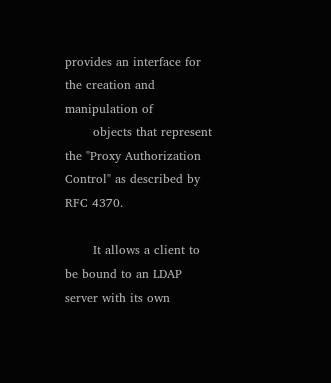provides an interface for the creation and manipulation of
       objects that represent the "Proxy Authorization Control" as described by RFC 4370.

       It allows a client to be bound to an LDAP server with its own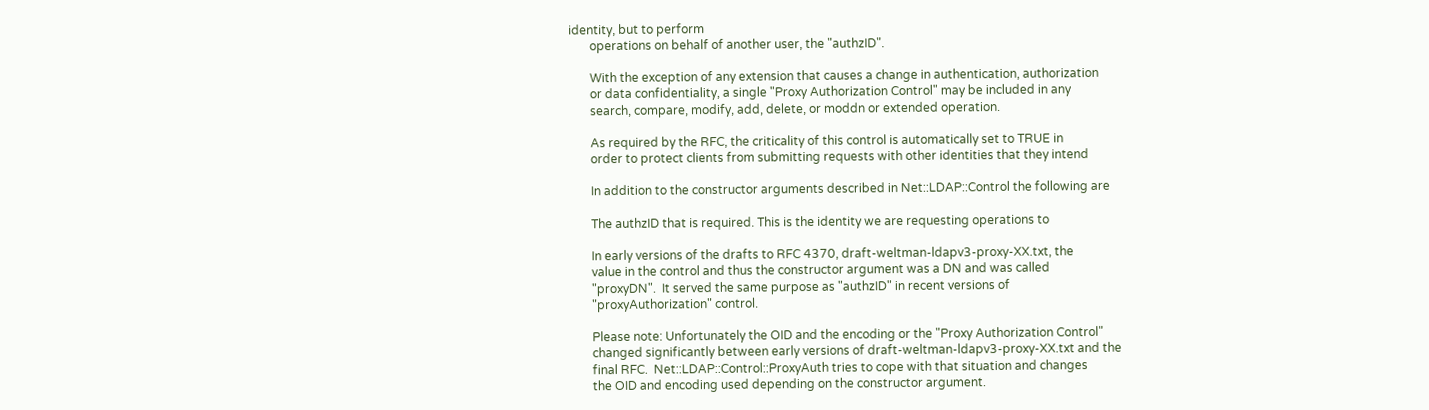identity, but to perform
       operations on behalf of another user, the "authzID".

       With the exception of any extension that causes a change in authentication, authorization
       or data confidentiality, a single "Proxy Authorization Control" may be included in any
       search, compare, modify, add, delete, or moddn or extended operation.

       As required by the RFC, the criticality of this control is automatically set to TRUE in
       order to protect clients from submitting requests with other identities that they intend

       In addition to the constructor arguments described in Net::LDAP::Control the following are

       The authzID that is required. This is the identity we are requesting operations to

       In early versions of the drafts to RFC 4370, draft-weltman-ldapv3-proxy-XX.txt, the
       value in the control and thus the constructor argument was a DN and was called
       "proxyDN".  It served the same purpose as "authzID" in recent versions of
       "proxyAuthorization" control.

       Please note: Unfortunately the OID and the encoding or the "Proxy Authorization Control"
       changed significantly between early versions of draft-weltman-ldapv3-proxy-XX.txt and the
       final RFC.  Net::LDAP::Control::ProxyAuth tries to cope with that situation and changes
       the OID and encoding used depending on the constructor argument.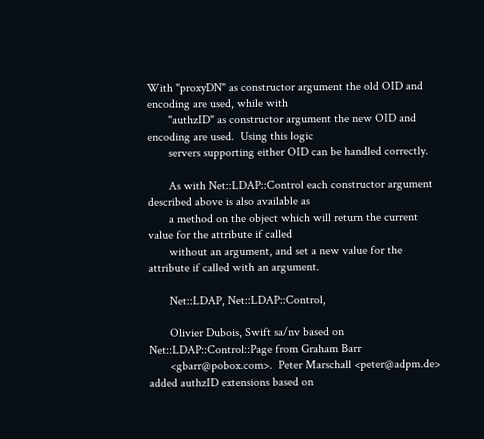With "proxyDN" as constructor argument the old OID and encoding are used, while with
       "authzID" as constructor argument the new OID and encoding are used.  Using this logic
       servers supporting either OID can be handled correctly.

       As with Net::LDAP::Control each constructor argument described above is also available as
       a method on the object which will return the current value for the attribute if called
       without an argument, and set a new value for the attribute if called with an argument.

       Net::LDAP, Net::LDAP::Control,

       Olivier Dubois, Swift sa/nv based on Net::LDAP::Control::Page from Graham Barr
       <gbarr@pobox.com>.  Peter Marschall <peter@adpm.de> added authzID extensions based on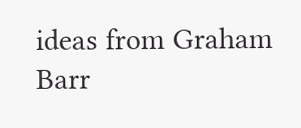ideas from Graham Barr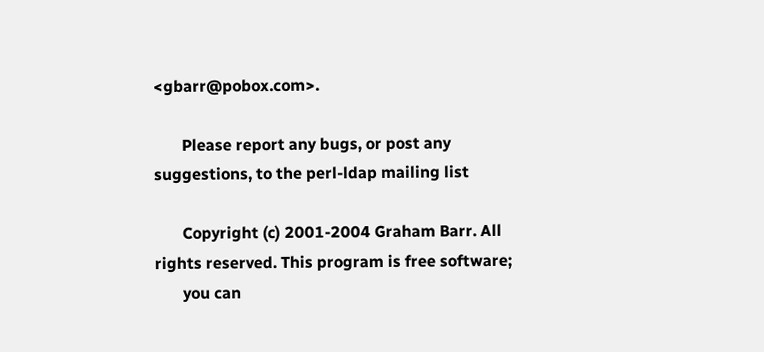<gbarr@pobox.com>.

       Please report any bugs, or post any suggestions, to the perl-ldap mailing list

       Copyright (c) 2001-2004 Graham Barr. All rights reserved. This program is free software;
       you can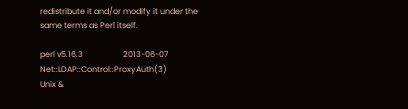redistribute it and/or modify it under the same terms as Perl itself.

perl v5.16.3                    2013-06-07       Net::LDAP::Control::ProxyAuth(3)
Unix &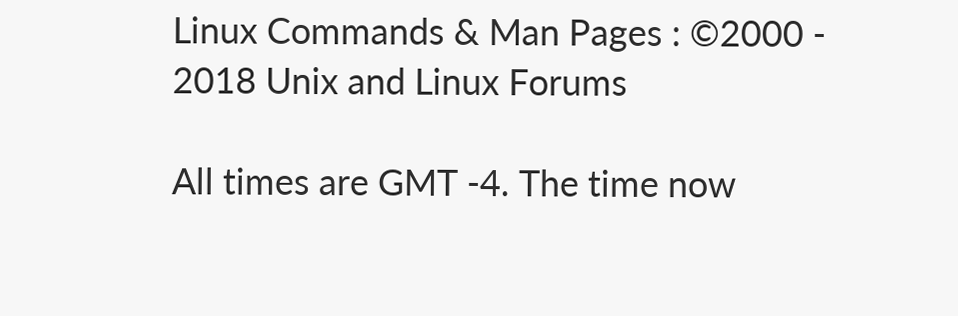Linux Commands & Man Pages : ©2000 - 2018 Unix and Linux Forums

All times are GMT -4. The time now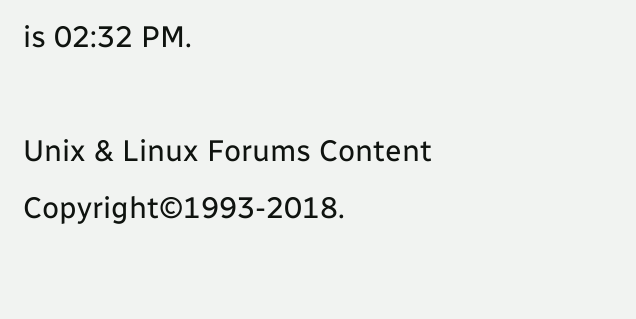is 02:32 PM.

Unix & Linux Forums Content Copyright©1993-2018.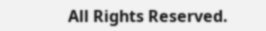All Rights Reserved.